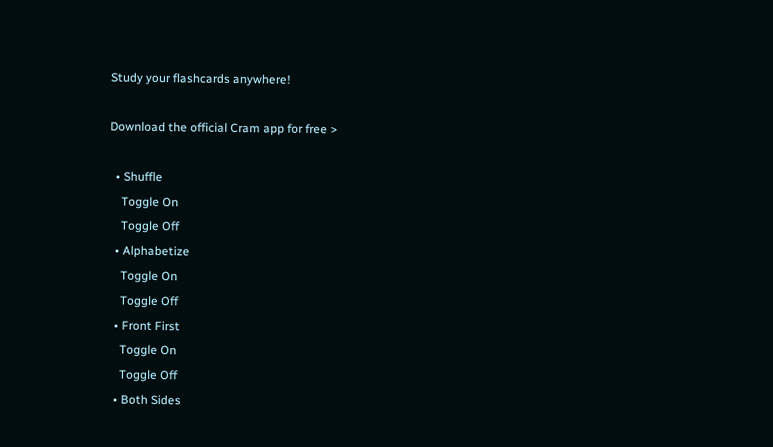Study your flashcards anywhere!

Download the official Cram app for free >

  • Shuffle
    Toggle On
    Toggle Off
  • Alphabetize
    Toggle On
    Toggle Off
  • Front First
    Toggle On
    Toggle Off
  • Both Sides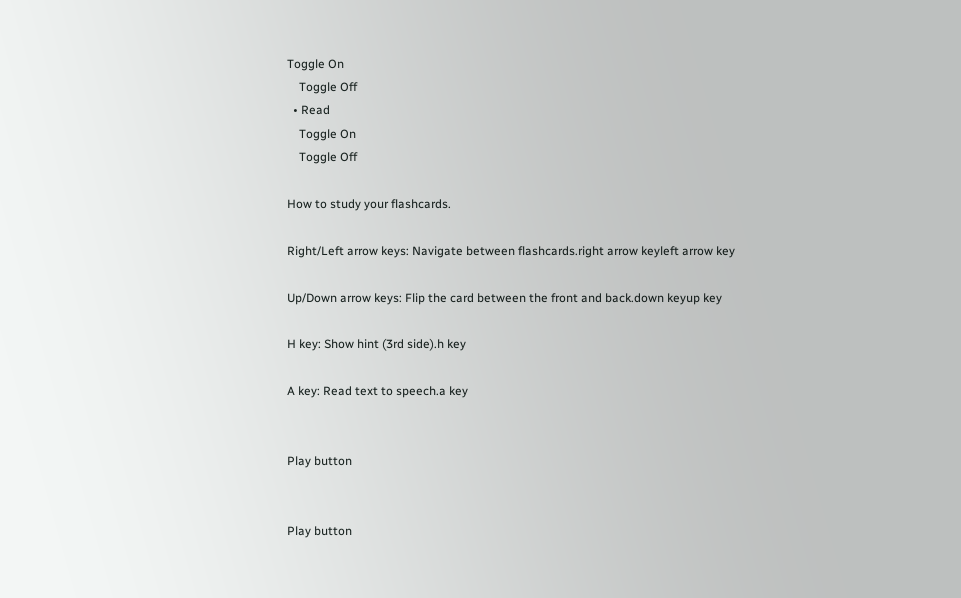Toggle On
    Toggle Off
  • Read
    Toggle On
    Toggle Off

How to study your flashcards.

Right/Left arrow keys: Navigate between flashcards.right arrow keyleft arrow key

Up/Down arrow keys: Flip the card between the front and back.down keyup key

H key: Show hint (3rd side).h key

A key: Read text to speech.a key


Play button


Play button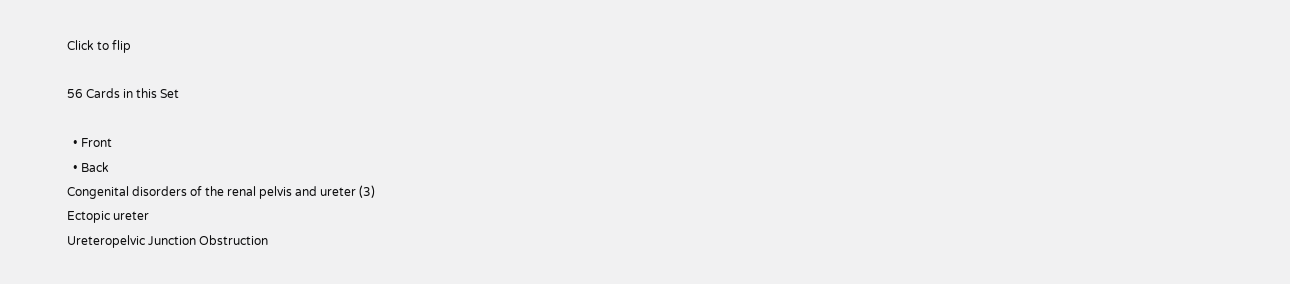Click to flip

56 Cards in this Set

  • Front
  • Back
Congenital disorders of the renal pelvis and ureter (3)
Ectopic ureter
Ureteropelvic Junction Obstruction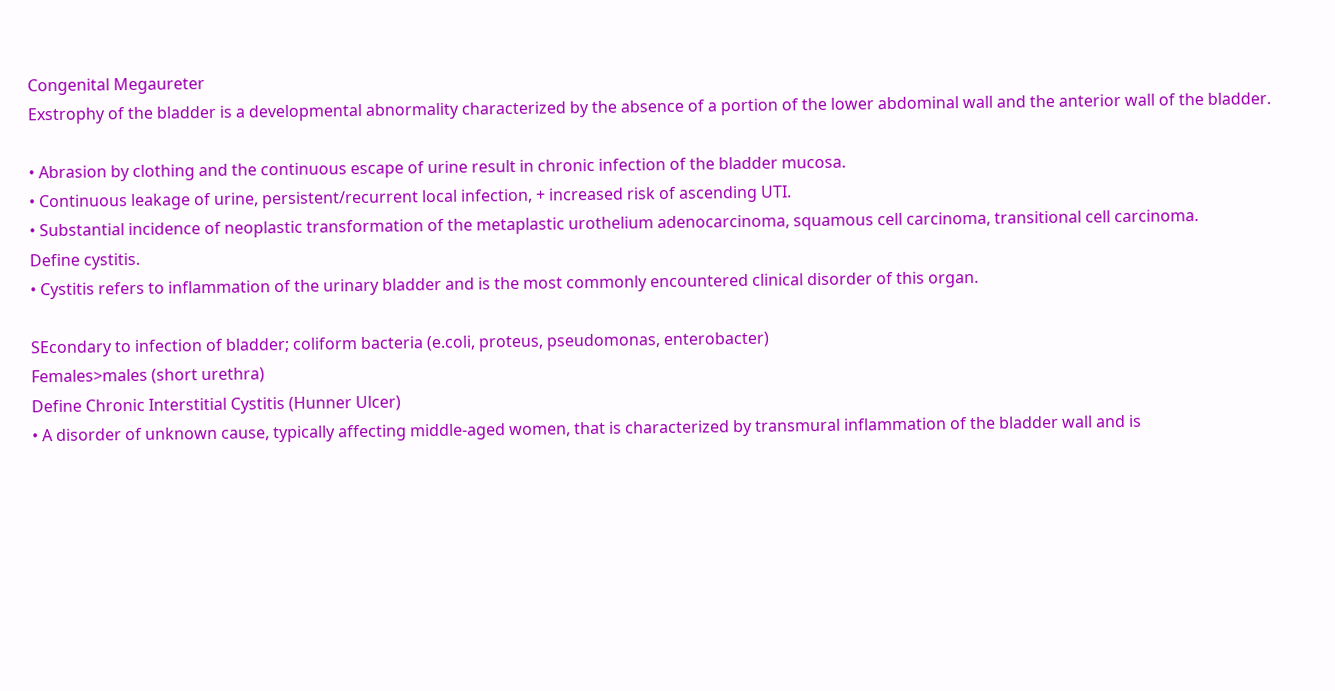Congenital Megaureter
Exstrophy of the bladder is a developmental abnormality characterized by the absence of a portion of the lower abdominal wall and the anterior wall of the bladder.

• Abrasion by clothing and the continuous escape of urine result in chronic infection of the bladder mucosa.
• Continuous leakage of urine, persistent/recurrent local infection, + increased risk of ascending UTI.
• Substantial incidence of neoplastic transformation of the metaplastic urothelium adenocarcinoma, squamous cell carcinoma, transitional cell carcinoma.
Define cystitis.
• Cystitis refers to inflammation of the urinary bladder and is the most commonly encountered clinical disorder of this organ.

SEcondary to infection of bladder; coliform bacteria (e.coli, proteus, pseudomonas, enterobacter)
Females>males (short urethra)
Define Chronic Interstitial Cystitis (Hunner Ulcer)
• A disorder of unknown cause, typically affecting middle-aged women, that is characterized by transmural inflammation of the bladder wall and is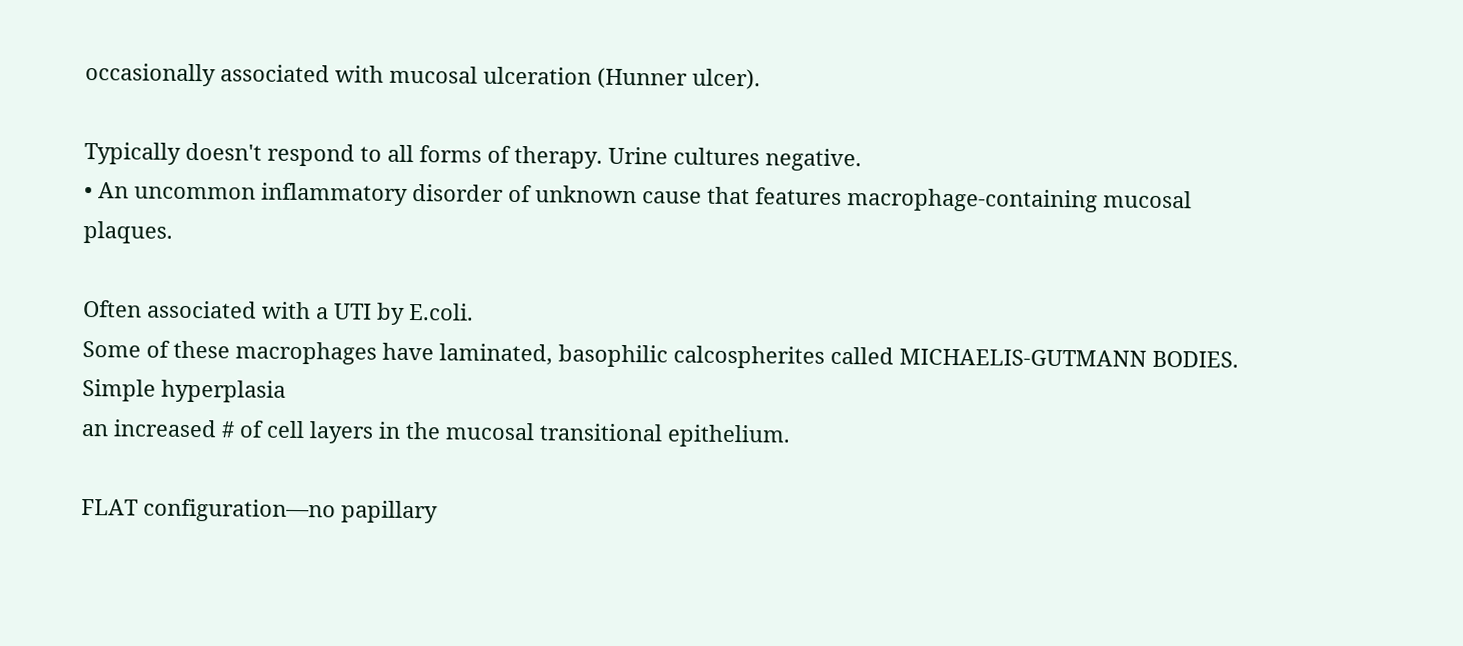occasionally associated with mucosal ulceration (Hunner ulcer).

Typically doesn't respond to all forms of therapy. Urine cultures negative.
• An uncommon inflammatory disorder of unknown cause that features macrophage-containing mucosal plaques.

Often associated with a UTI by E.coli.
Some of these macrophages have laminated, basophilic calcospherites called MICHAELIS-GUTMANN BODIES.
Simple hyperplasia
an increased # of cell layers in the mucosal transitional epithelium.

FLAT configuration—no papillary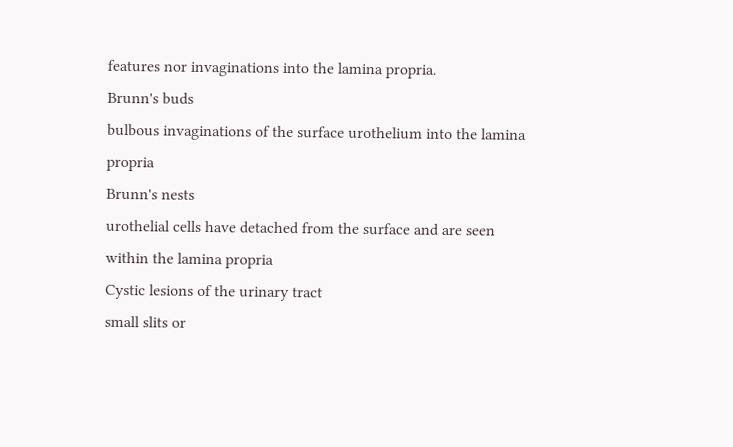features nor invaginations into the lamina propria.
Brunn's buds
bulbous invaginations of the surface urothelium into the lamina propria
Brunn's nests
urothelial cells have detached from the surface and are seen within the lamina propria
Cystic lesions of the urinary tract
small slits or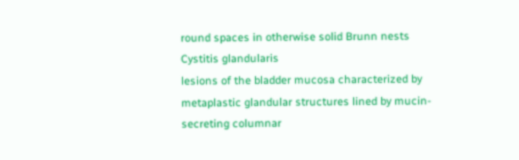round spaces in otherwise solid Brunn nests
Cystitis glandularis
lesions of the bladder mucosa characterized by metaplastic glandular structures lined by mucin-secreting columnar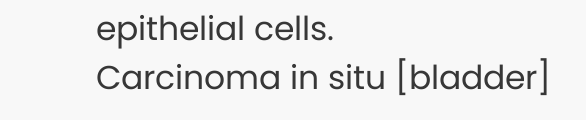epithelial cells.
Carcinoma in situ [bladder]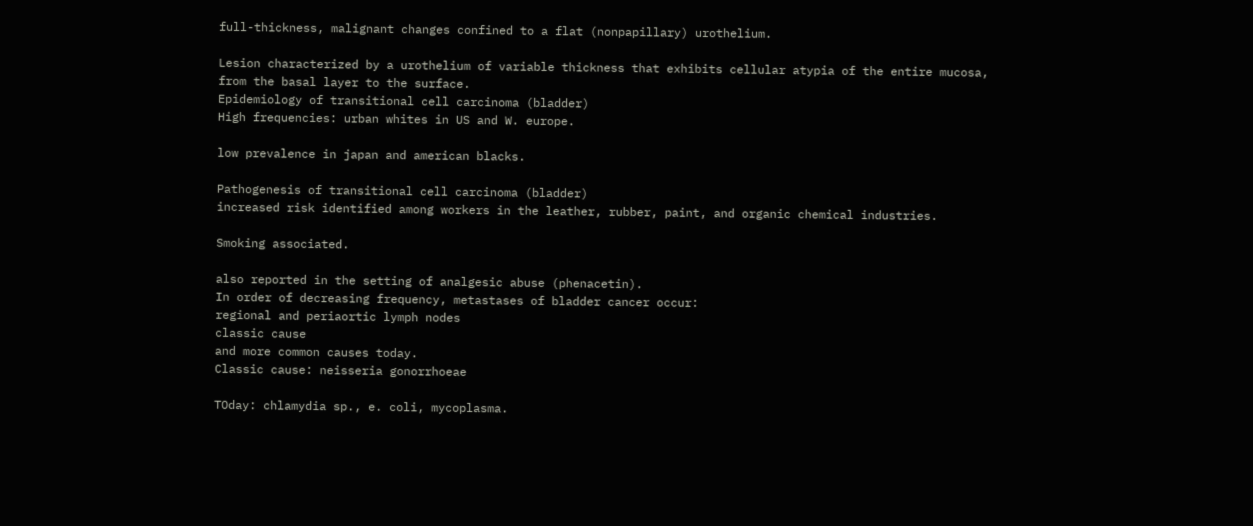full-thickness, malignant changes confined to a flat (nonpapillary) urothelium.

Lesion characterized by a urothelium of variable thickness that exhibits cellular atypia of the entire mucosa, from the basal layer to the surface.
Epidemiology of transitional cell carcinoma (bladder)
High frequencies: urban whites in US and W. europe.

low prevalence in japan and american blacks.

Pathogenesis of transitional cell carcinoma (bladder)
increased risk identified among workers in the leather, rubber, paint, and organic chemical industries.

Smoking associated.

also reported in the setting of analgesic abuse (phenacetin).
In order of decreasing frequency, metastases of bladder cancer occur:
regional and periaortic lymph nodes
classic cause
and more common causes today.
Classic cause: neisseria gonorrhoeae

TOday: chlamydia sp., e. coli, mycoplasma.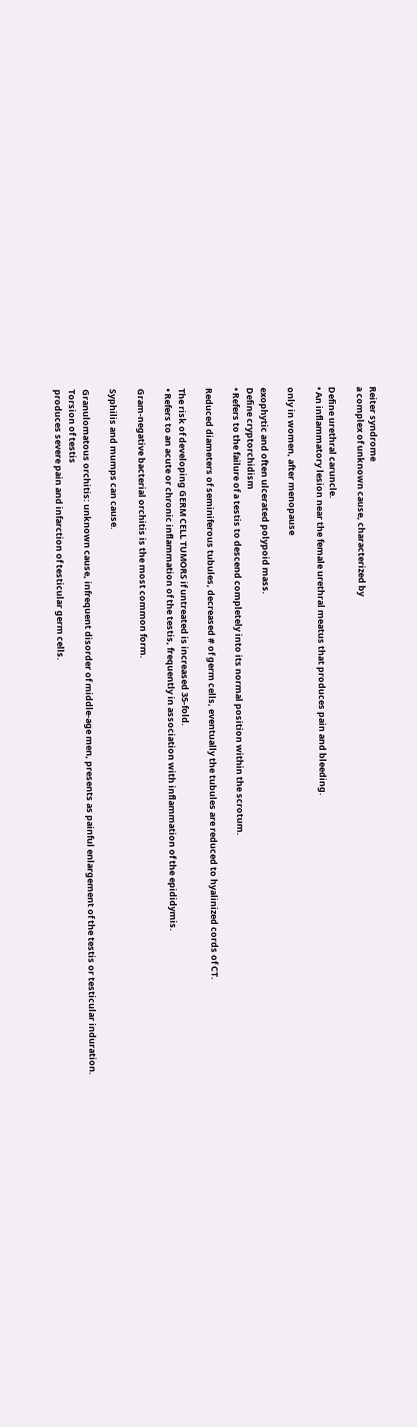Reiter syndrome
a complex of unknown cause, characterized by

Define urethral caruncle.
• An inflammatory lesion near the female urethral meatus that produces pain and bleeding.

only in women, after menopause

exophytic and often ulcerated polypoid mass.
Define cryptorchidism
• Refers to the failure of a testis to descend completely into its normal position within the scrotum.

Reduced diameters of seminiferous tubules, decreased # of germ cells, eventually the tubules are reduced to hyalinized cords of CT.

The risk of developing GERM CELL TUMORS if untreated is increased 35-fold.
• Refers to an acute or chronic inflammation of the testis, frequently in association with inflammation of the epididymis.

Gram-negative bacterial orchitis is the most common form.

Syphilis and mumps can cause.

Granulomatous orchitis: unknown cause, infrequent disorder of middle-age men, presents as painful enlargement of the testis or testicular induration.
Torsion of testis
produces severe pain and infarction of testicular germ cells.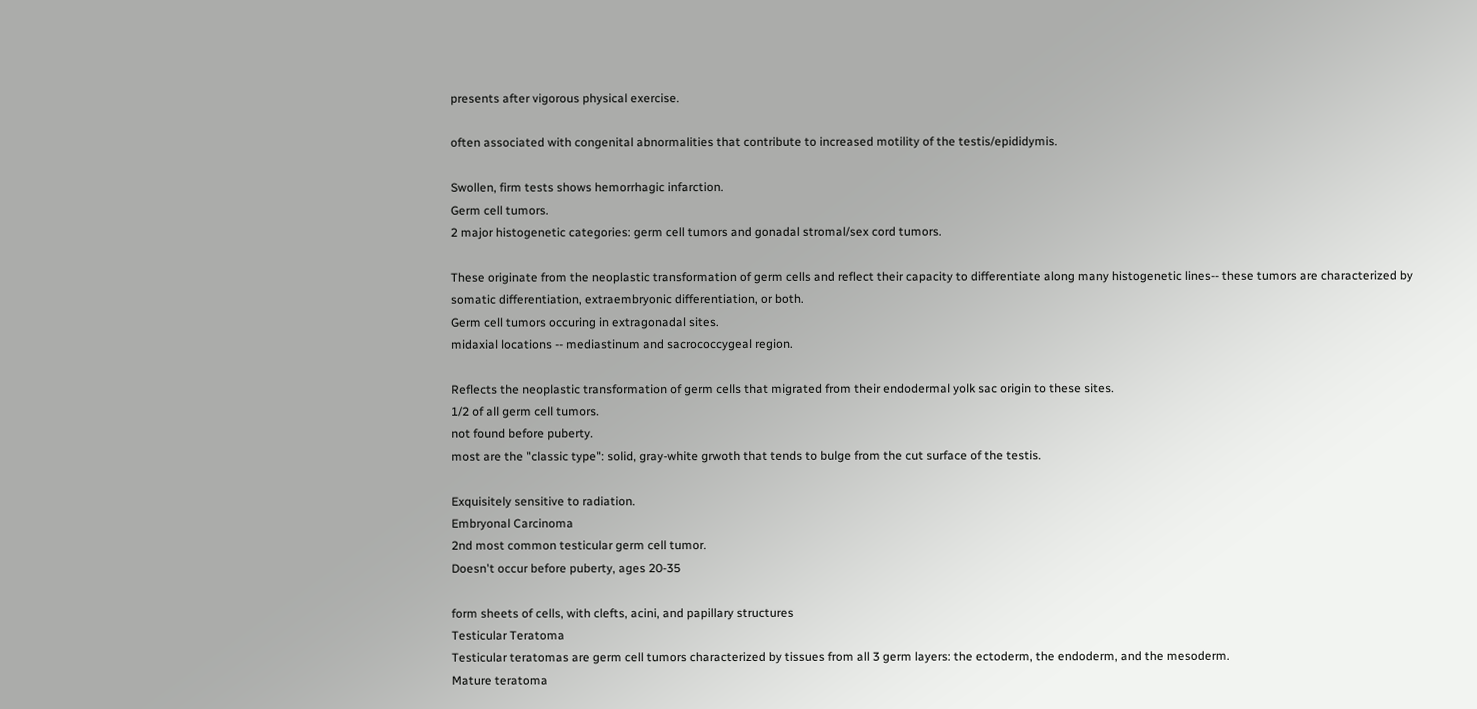presents after vigorous physical exercise.

often associated with congenital abnormalities that contribute to increased motility of the testis/epididymis.

Swollen, firm tests shows hemorrhagic infarction.
Germ cell tumors.
2 major histogenetic categories: germ cell tumors and gonadal stromal/sex cord tumors.

These originate from the neoplastic transformation of germ cells and reflect their capacity to differentiate along many histogenetic lines-- these tumors are characterized by somatic differentiation, extraembryonic differentiation, or both.
Germ cell tumors occuring in extragonadal sites.
midaxial locations -- mediastinum and sacrococcygeal region.

Reflects the neoplastic transformation of germ cells that migrated from their endodermal yolk sac origin to these sites.
1/2 of all germ cell tumors.
not found before puberty.
most are the "classic type": solid, gray-white grwoth that tends to bulge from the cut surface of the testis.

Exquisitely sensitive to radiation.
Embryonal Carcinoma
2nd most common testicular germ cell tumor.
Doesn't occur before puberty, ages 20-35

form sheets of cells, with clefts, acini, and papillary structures
Testicular Teratoma
Testicular teratomas are germ cell tumors characterized by tissues from all 3 germ layers: the ectoderm, the endoderm, and the mesoderm.
Mature teratoma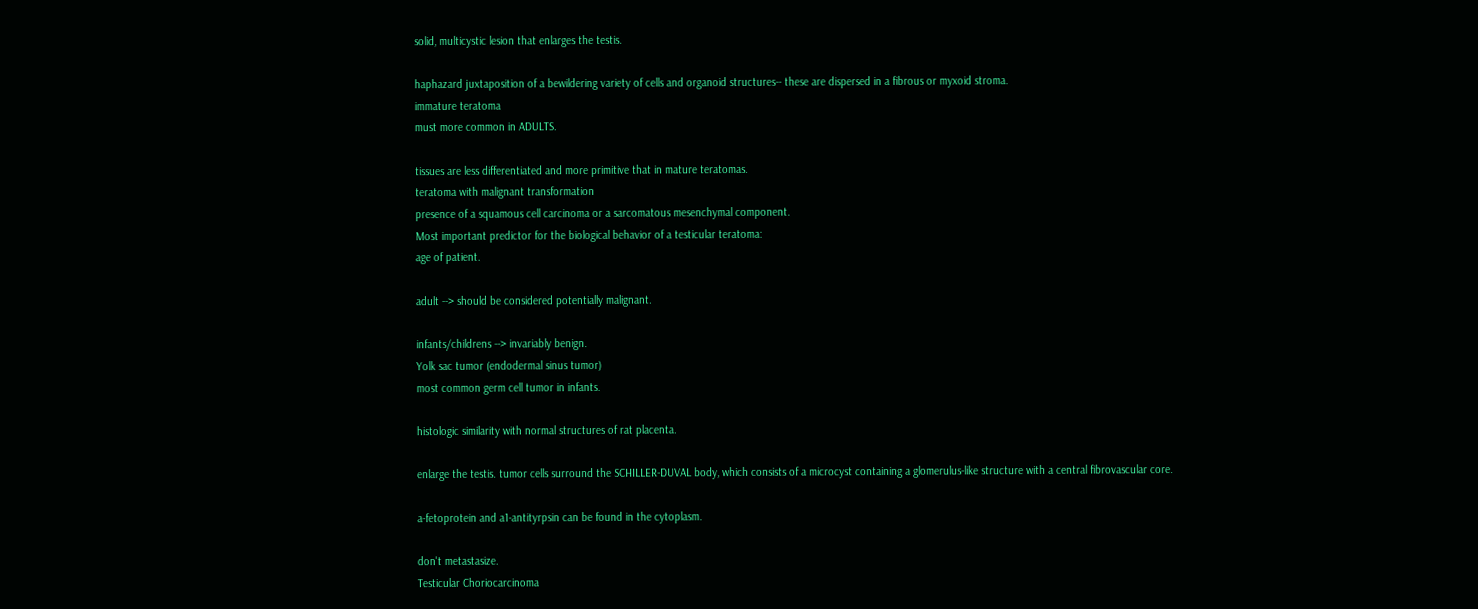solid, multicystic lesion that enlarges the testis.

haphazard juxtaposition of a bewildering variety of cells and organoid structures-- these are dispersed in a fibrous or myxoid stroma.
immature teratoma
must more common in ADULTS.

tissues are less differentiated and more primitive that in mature teratomas.
teratoma with malignant transformation
presence of a squamous cell carcinoma or a sarcomatous mesenchymal component.
Most important predictor for the biological behavior of a testicular teratoma:
age of patient.

adult --> should be considered potentially malignant.

infants/childrens --> invariably benign.
Yolk sac tumor (endodermal sinus tumor)
most common germ cell tumor in infants.

histologic similarity with normal structures of rat placenta.

enlarge the testis. tumor cells surround the SCHILLER-DUVAL body, which consists of a microcyst containing a glomerulus-like structure with a central fibrovascular core.

a-fetoprotein and a1-antityrpsin can be found in the cytoplasm.

don't metastasize.
Testicular Choriocarcinoma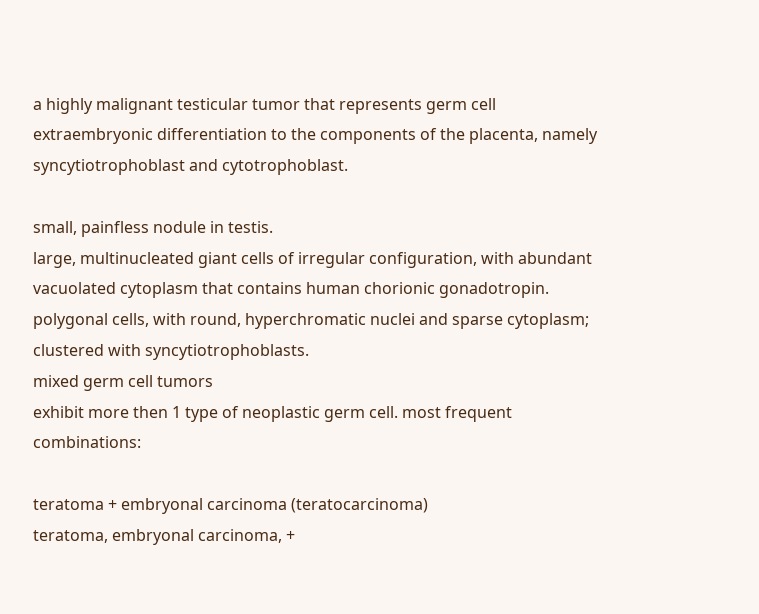a highly malignant testicular tumor that represents germ cell extraembryonic differentiation to the components of the placenta, namely syncytiotrophoblast and cytotrophoblast.

small, painfless nodule in testis.
large, multinucleated giant cells of irregular configuration, with abundant vacuolated cytoplasm that contains human chorionic gonadotropin.
polygonal cells, with round, hyperchromatic nuclei and sparse cytoplasm; clustered with syncytiotrophoblasts.
mixed germ cell tumors
exhibit more then 1 type of neoplastic germ cell. most frequent combinations:

teratoma + embryonal carcinoma (teratocarcinoma)
teratoma, embryonal carcinoma, +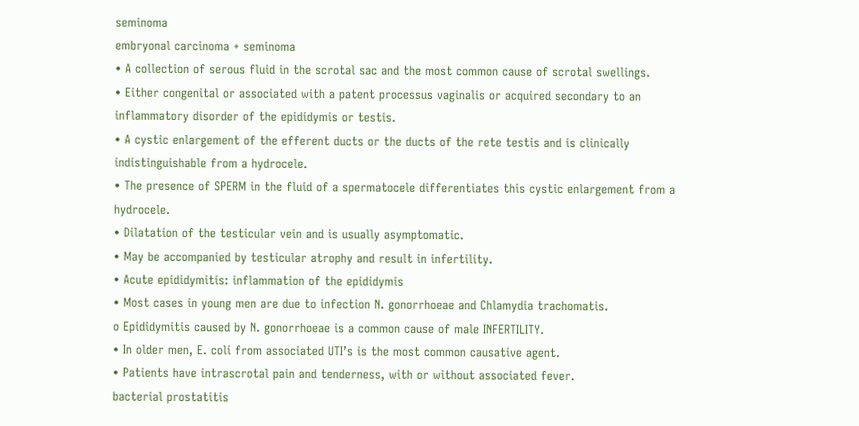seminoma
embryonal carcinoma + seminoma
• A collection of serous fluid in the scrotal sac and the most common cause of scrotal swellings.
• Either congenital or associated with a patent processus vaginalis or acquired secondary to an inflammatory disorder of the epididymis or testis.
• A cystic enlargement of the efferent ducts or the ducts of the rete testis and is clinically indistinguishable from a hydrocele.
• The presence of SPERM in the fluid of a spermatocele differentiates this cystic enlargement from a hydrocele.
• Dilatation of the testicular vein and is usually asymptomatic.
• May be accompanied by testicular atrophy and result in infertility.
• Acute epididymitis: inflammation of the epididymis
• Most cases in young men are due to infection N. gonorrhoeae and Chlamydia trachomatis.
o Epididymitis caused by N. gonorrhoeae is a common cause of male INFERTILITY.
• In older men, E. coli from associated UTI’s is the most common causative agent.
• Patients have intrascrotal pain and tenderness, with or without associated fever.
bacterial prostatitis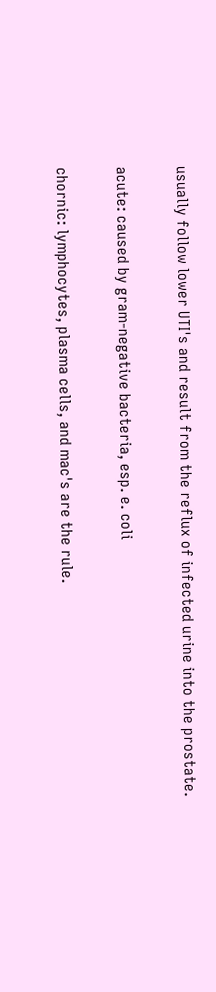usually follow lower UTI's and result from the reflux of infected urine into the prostate.

acute: caused by gram-negative bacteria, esp. e. coli

chornic: lymphocytes, plasma cells, and mac's are the rule.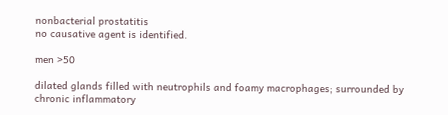nonbacterial prostatitis
no causative agent is identified.

men >50

dilated glands filled with neutrophils and foamy macrophages; surrounded by chronic inflammatory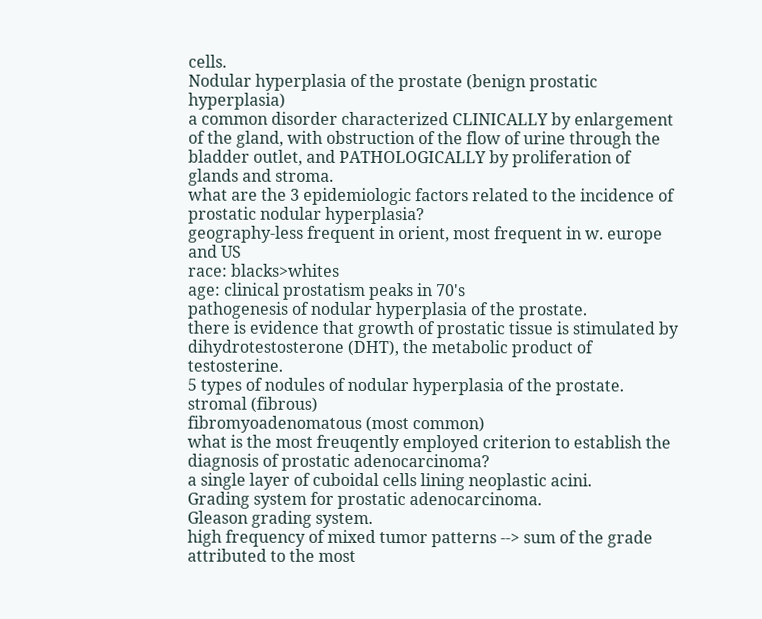cells.
Nodular hyperplasia of the prostate (benign prostatic hyperplasia)
a common disorder characterized CLINICALLY by enlargement of the gland, with obstruction of the flow of urine through the bladder outlet, and PATHOLOGICALLY by proliferation of glands and stroma.
what are the 3 epidemiologic factors related to the incidence of prostatic nodular hyperplasia?
geography-less frequent in orient, most frequent in w. europe and US
race: blacks>whites
age: clinical prostatism peaks in 70's
pathogenesis of nodular hyperplasia of the prostate.
there is evidence that growth of prostatic tissue is stimulated by dihydrotestosterone (DHT), the metabolic product of testosterine.
5 types of nodules of nodular hyperplasia of the prostate.
stromal (fibrous)
fibromyoadenomatous (most common)
what is the most freuqently employed criterion to establish the diagnosis of prostatic adenocarcinoma?
a single layer of cuboidal cells lining neoplastic acini.
Grading system for prostatic adenocarcinoma.
Gleason grading system.
high frequency of mixed tumor patterns --> sum of the grade attributed to the most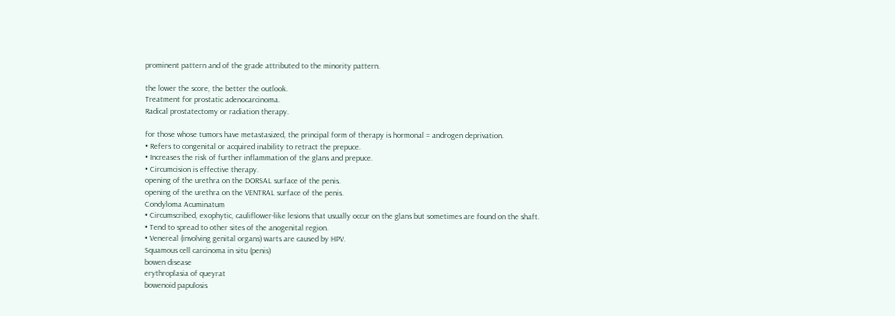prominent pattern and of the grade attributed to the minority pattern.

the lower the score, the better the outlook.
Treatment for prostatic adenocarcinoma.
Radical prostatectomy or radiation therapy.

for those whose tumors have metastasized, the principal form of therapy is hormonal = androgen deprivation.
• Refers to congenital or acquired inability to retract the prepuce.
• Increases the risk of further inflammation of the glans and prepuce.
• Circumcision is effective therapy.
opening of the urethra on the DORSAL surface of the penis.
opening of the urethra on the VENTRAL surface of the penis.
Condyloma Acuminatum
• Circumscribed, exophytic, cauliflower-like lesions that usually occur on the glans but sometimes are found on the shaft.
• Tend to spread to other sites of the anogenital region.
• Venereal (involving genital organs) warts are caused by HPV.
Squamous cell carcinoma in situ (penis)
bowen disease
erythroplasia of queyrat
bowenoid papulosis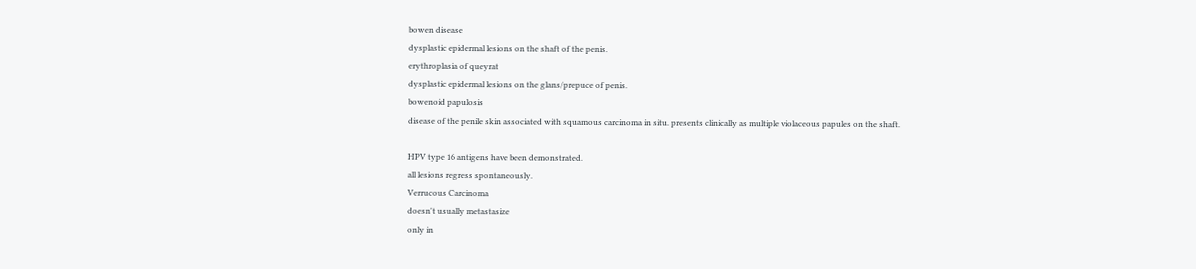bowen disease
dysplastic epidermal lesions on the shaft of the penis.
erythroplasia of queyrat
dysplastic epidermal lesions on the glans/prepuce of penis.
bowenoid papulosis
disease of the penile skin associated with squamous carcinoma in situ. presents clinically as multiple violaceous papules on the shaft.

HPV type 16 antigens have been demonstrated.
all lesions regress spontaneously.
Verrucous Carcinoma
doesn't usually metastasize
only in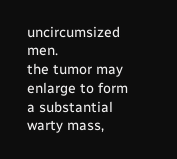uncircumsized men.
the tumor may enlarge to form a substantial warty mass,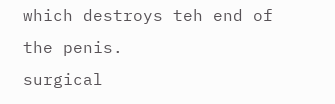which destroys teh end of the penis.
surgical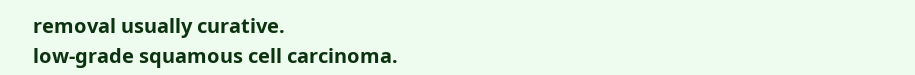removal usually curative.
low-grade squamous cell carcinoma.